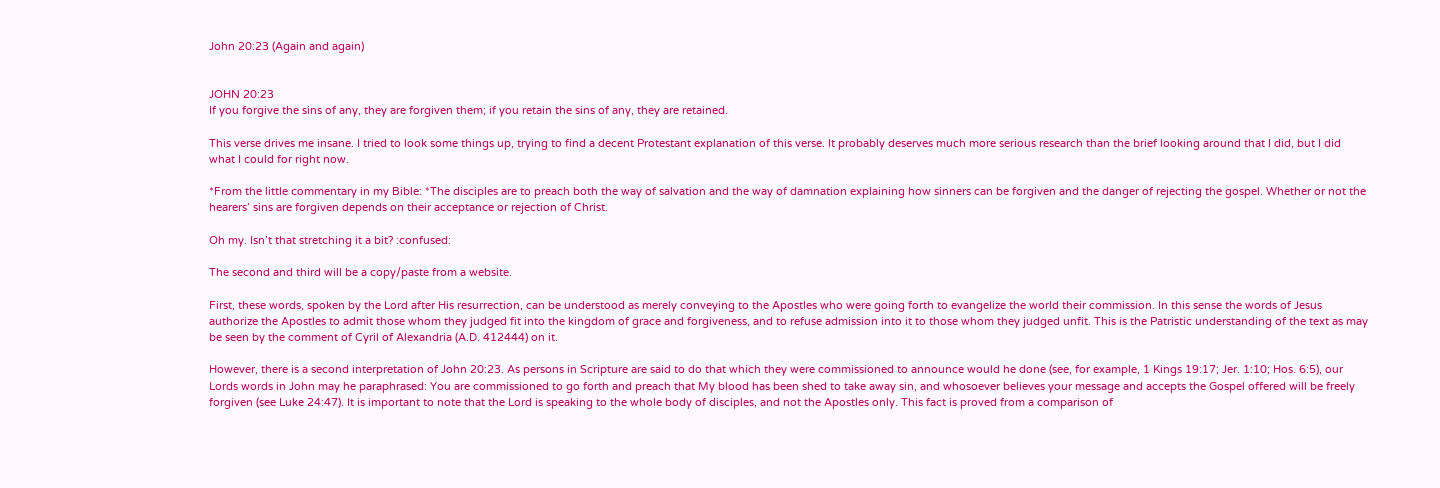John 20:23 (Again and again)


JOHN 20:23
If you forgive the sins of any, they are forgiven them; if you retain the sins of any, they are retained.

This verse drives me insane. I tried to look some things up, trying to find a decent Protestant explanation of this verse. It probably deserves much more serious research than the brief looking around that I did, but I did what I could for right now.

*From the little commentary in my Bible: *The disciples are to preach both the way of salvation and the way of damnation explaining how sinners can be forgiven and the danger of rejecting the gospel. Whether or not the hearers’ sins are forgiven depends on their acceptance or rejection of Christ.

Oh my. Isn’t that stretching it a bit? :confused:

The second and third will be a copy/paste from a website.

First, these words, spoken by the Lord after His resurrection, can be understood as merely conveying to the Apostles who were going forth to evangelize the world their commission. In this sense the words of Jesus authorize the Apostles to admit those whom they judged fit into the kingdom of grace and forgiveness, and to refuse admission into it to those whom they judged unfit. This is the Patristic understanding of the text as may be seen by the comment of Cyril of Alexandria (A.D. 412444) on it.

However, there is a second interpretation of John 20:23. As persons in Scripture are said to do that which they were commissioned to announce would he done (see, for example, 1 Kings 19:17; Jer. 1:10; Hos. 6:5), our Lords words in John may he paraphrased: You are commissioned to go forth and preach that My blood has been shed to take away sin, and whosoever believes your message and accepts the Gospel offered will be freely forgiven (see Luke 24:47). It is important to note that the Lord is speaking to the whole body of disciples, and not the Apostles only. This fact is proved from a comparison of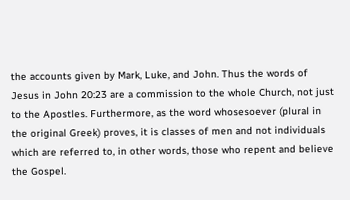the accounts given by Mark, Luke, and John. Thus the words of Jesus in John 20:23 are a commission to the whole Church, not just to the Apostles. Furthermore, as the word whosesoever (plural in the original Greek) proves, it is classes of men and not individuals which are referred to, in other words, those who repent and believe the Gospel.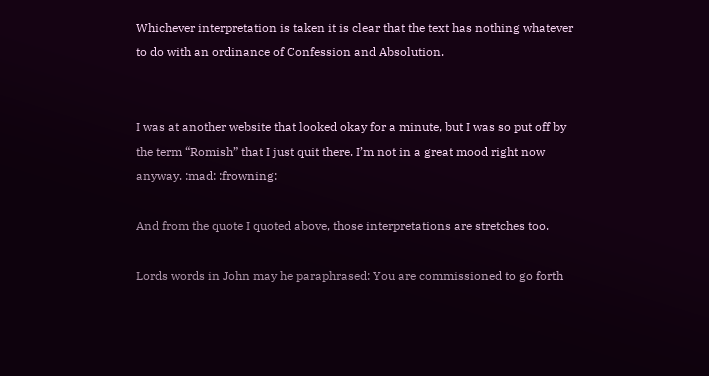Whichever interpretation is taken it is clear that the text has nothing whatever to do with an ordinance of Confession and Absolution.


I was at another website that looked okay for a minute, but I was so put off by the term “Romish” that I just quit there. I’m not in a great mood right now anyway. :mad: :frowning:

And from the quote I quoted above, those interpretations are stretches too.

Lords words in John may he paraphrased: You are commissioned to go forth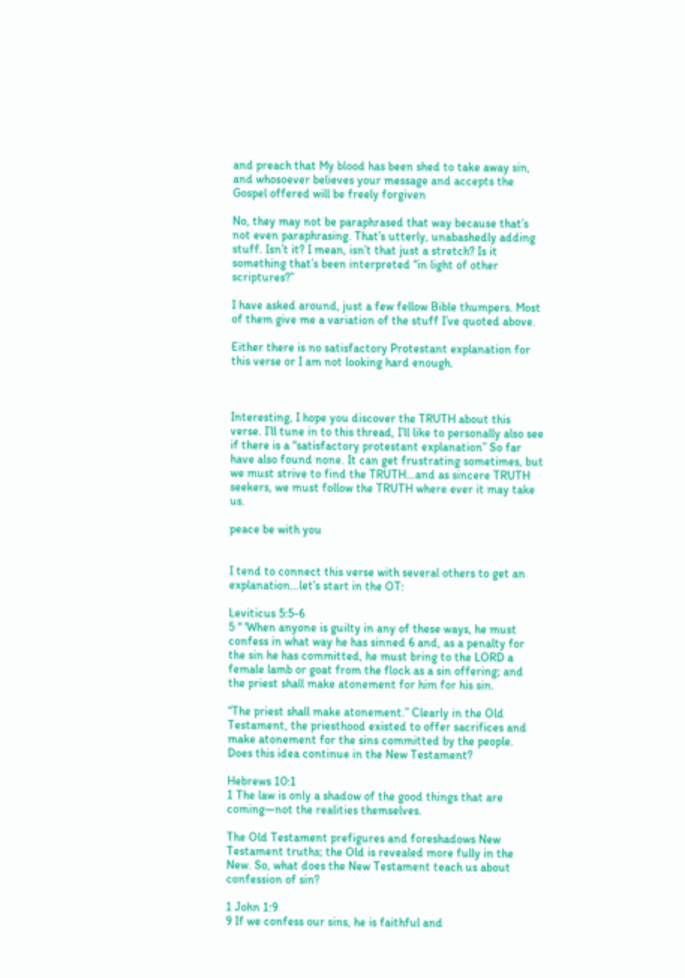and preach that My blood has been shed to take away sin, and whosoever believes your message and accepts the Gospel offered will be freely forgiven

No, they may not be paraphrased that way because that’s not even paraphrasing. That’s utterly, unabashedly adding stuff. Isn’t it? I mean, isn’t that just a stretch? Is it something that’s been interpreted “in light of other scriptures?”

I have asked around, just a few fellow Bible thumpers. Most of them give me a variation of the stuff I’ve quoted above.

Either there is no satisfactory Protestant explanation for this verse or I am not looking hard enough.



Interesting, I hope you discover the TRUTH about this verse. I’ll tune in to this thread, I’ll like to personally also see if there is a “satisfactory protestant explanation” So far have also found none. It can get frustrating sometimes, but we must strive to find the TRUTH…and as sincere TRUTH seekers, we must follow the TRUTH where ever it may take us.

peace be with you


I tend to connect this verse with several others to get an explanation…let’s start in the OT:

Leviticus 5:5-6
5 " 'When anyone is guilty in any of these ways, he must confess in what way he has sinned 6 and, as a penalty for the sin he has committed, he must bring to the LORD a female lamb or goat from the flock as a sin offering; and the priest shall make atonement for him for his sin.

“The priest shall make atonement.” Clearly in the Old Testament, the priesthood existed to offer sacrifices and make atonement for the sins committed by the people. Does this idea continue in the New Testament?

Hebrews 10:1
1 The law is only a shadow of the good things that are coming—not the realities themselves.

The Old Testament prefigures and foreshadows New Testament truths; the Old is revealed more fully in the New. So, what does the New Testament teach us about confession of sin?

1 John 1:9
9 If we confess our sins, he is faithful and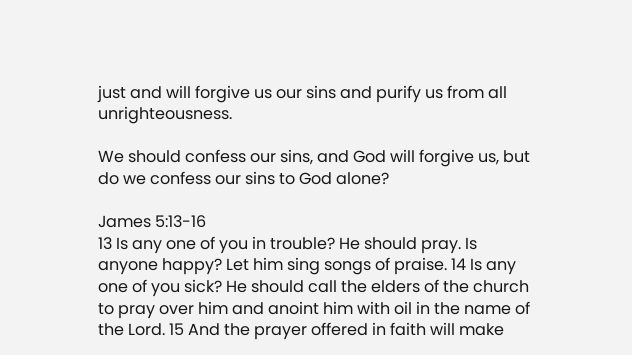just and will forgive us our sins and purify us from all unrighteousness.

We should confess our sins, and God will forgive us, but do we confess our sins to God alone?

James 5:13-16
13 Is any one of you in trouble? He should pray. Is anyone happy? Let him sing songs of praise. 14 Is any one of you sick? He should call the elders of the church to pray over him and anoint him with oil in the name of the Lord. 15 And the prayer offered in faith will make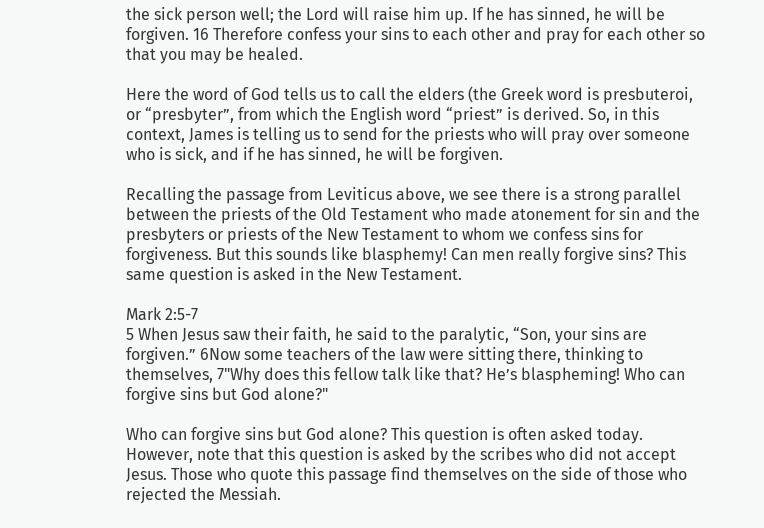the sick person well; the Lord will raise him up. If he has sinned, he will be forgiven. 16 Therefore confess your sins to each other and pray for each other so that you may be healed.

Here the word of God tells us to call the elders (the Greek word is presbuteroi, or “presbyter”, from which the English word “priest” is derived. So, in this context, James is telling us to send for the priests who will pray over someone who is sick, and if he has sinned, he will be forgiven.

Recalling the passage from Leviticus above, we see there is a strong parallel between the priests of the Old Testament who made atonement for sin and the presbyters or priests of the New Testament to whom we confess sins for forgiveness. But this sounds like blasphemy! Can men really forgive sins? This same question is asked in the New Testament.

Mark 2:5-7
5 When Jesus saw their faith, he said to the paralytic, “Son, your sins are forgiven.” 6Now some teachers of the law were sitting there, thinking to themselves, 7"Why does this fellow talk like that? He’s blaspheming! Who can forgive sins but God alone?"

Who can forgive sins but God alone? This question is often asked today. However, note that this question is asked by the scribes who did not accept Jesus. Those who quote this passage find themselves on the side of those who rejected the Messiah.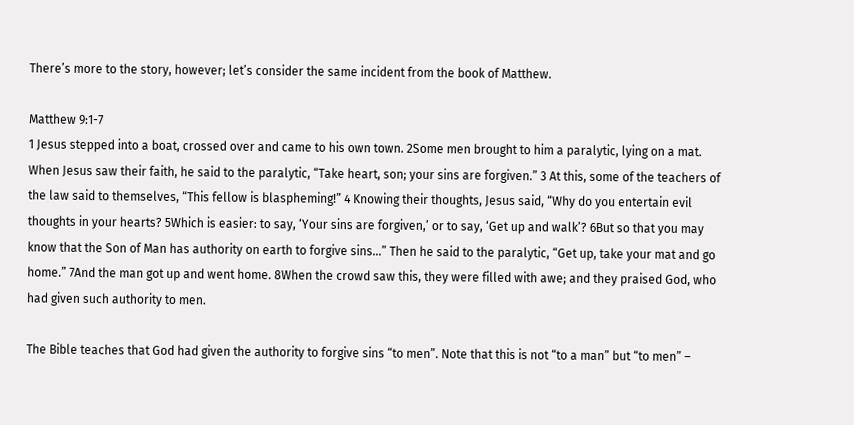There’s more to the story, however; let’s consider the same incident from the book of Matthew.

Matthew 9:1-7
1 Jesus stepped into a boat, crossed over and came to his own town. 2Some men brought to him a paralytic, lying on a mat. When Jesus saw their faith, he said to the paralytic, “Take heart, son; your sins are forgiven.” 3 At this, some of the teachers of the law said to themselves, “This fellow is blaspheming!” 4 Knowing their thoughts, Jesus said, “Why do you entertain evil thoughts in your hearts? 5Which is easier: to say, ‘Your sins are forgiven,’ or to say, ‘Get up and walk’? 6But so that you may know that the Son of Man has authority on earth to forgive sins…” Then he said to the paralytic, “Get up, take your mat and go home.” 7And the man got up and went home. 8When the crowd saw this, they were filled with awe; and they praised God, who had given such authority to men.

The Bible teaches that God had given the authority to forgive sins “to men”. Note that this is not “to a man” but “to men” –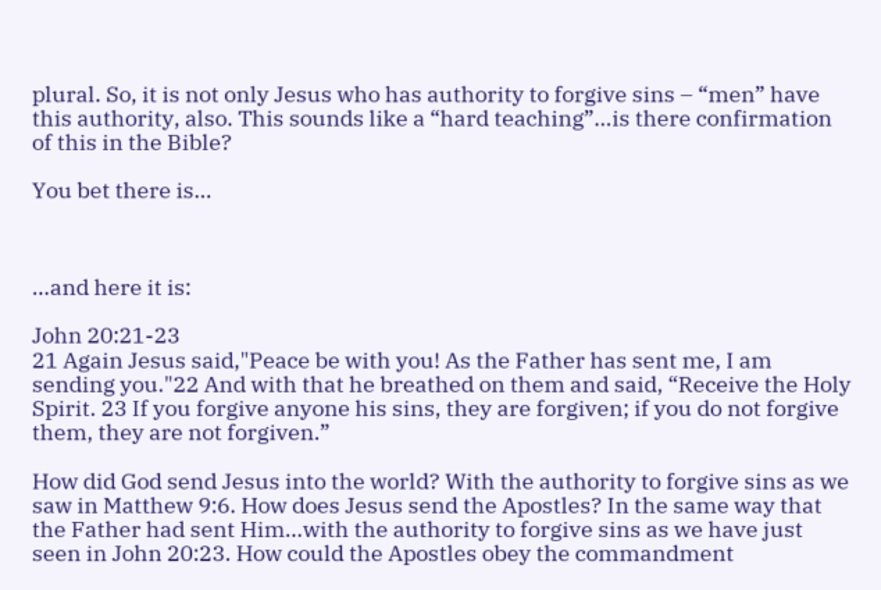plural. So, it is not only Jesus who has authority to forgive sins – “men” have this authority, also. This sounds like a “hard teaching”…is there confirmation of this in the Bible?

You bet there is…



…and here it is:

John 20:21-23
21 Again Jesus said,"Peace be with you! As the Father has sent me, I am sending you."22 And with that he breathed on them and said, “Receive the Holy Spirit. 23 If you forgive anyone his sins, they are forgiven; if you do not forgive them, they are not forgiven.”

How did God send Jesus into the world? With the authority to forgive sins as we saw in Matthew 9:6. How does Jesus send the Apostles? In the same way that the Father had sent Him…with the authority to forgive sins as we have just seen in John 20:23. How could the Apostles obey the commandment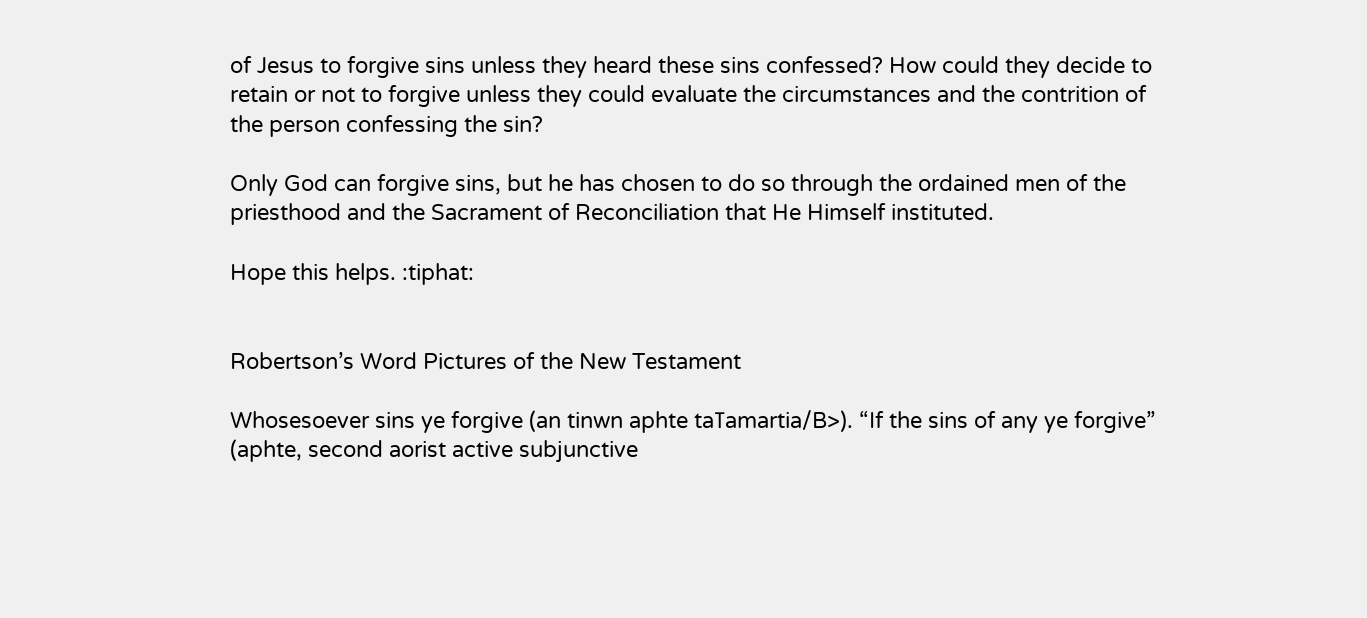of Jesus to forgive sins unless they heard these sins confessed? How could they decide to retain or not to forgive unless they could evaluate the circumstances and the contrition of the person confessing the sin?

Only God can forgive sins, but he has chosen to do so through the ordained men of the priesthood and the Sacrament of Reconciliation that He Himself instituted.

Hope this helps. :tiphat:


Robertson’s Word Pictures of the New Testament

Whosesoever sins ye forgive (an tinwn aphte taߠamartia/B>). “If the sins of any ye forgive” (aphte, second aorist active subjunctive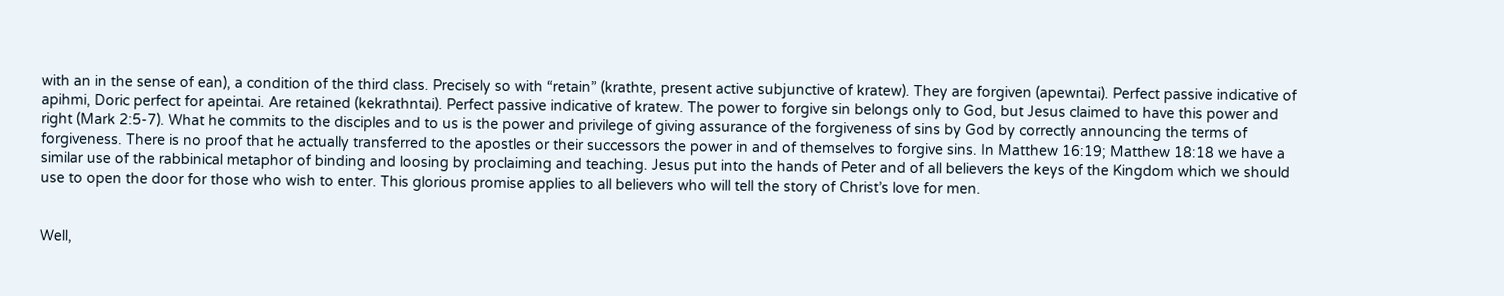with an in the sense of ean), a condition of the third class. Precisely so with “retain” (krathte, present active subjunctive of kratew). They are forgiven (apewntai). Perfect passive indicative of apihmi, Doric perfect for apeintai. Are retained (kekrathntai). Perfect passive indicative of kratew. The power to forgive sin belongs only to God, but Jesus claimed to have this power and right (Mark 2:5-7). What he commits to the disciples and to us is the power and privilege of giving assurance of the forgiveness of sins by God by correctly announcing the terms of forgiveness. There is no proof that he actually transferred to the apostles or their successors the power in and of themselves to forgive sins. In Matthew 16:19; Matthew 18:18 we have a similar use of the rabbinical metaphor of binding and loosing by proclaiming and teaching. Jesus put into the hands of Peter and of all believers the keys of the Kingdom which we should use to open the door for those who wish to enter. This glorious promise applies to all believers who will tell the story of Christ’s love for men.


Well,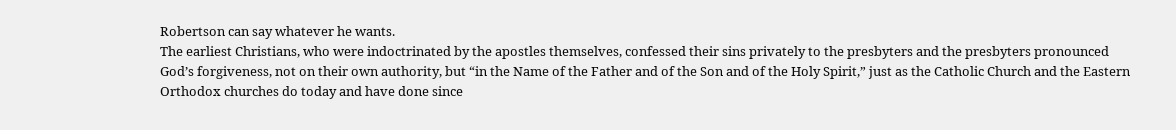Robertson can say whatever he wants.
The earliest Christians, who were indoctrinated by the apostles themselves, confessed their sins privately to the presbyters and the presbyters pronounced God’s forgiveness, not on their own authority, but “in the Name of the Father and of the Son and of the Holy Spirit,” just as the Catholic Church and the Eastern Orthodox churches do today and have done since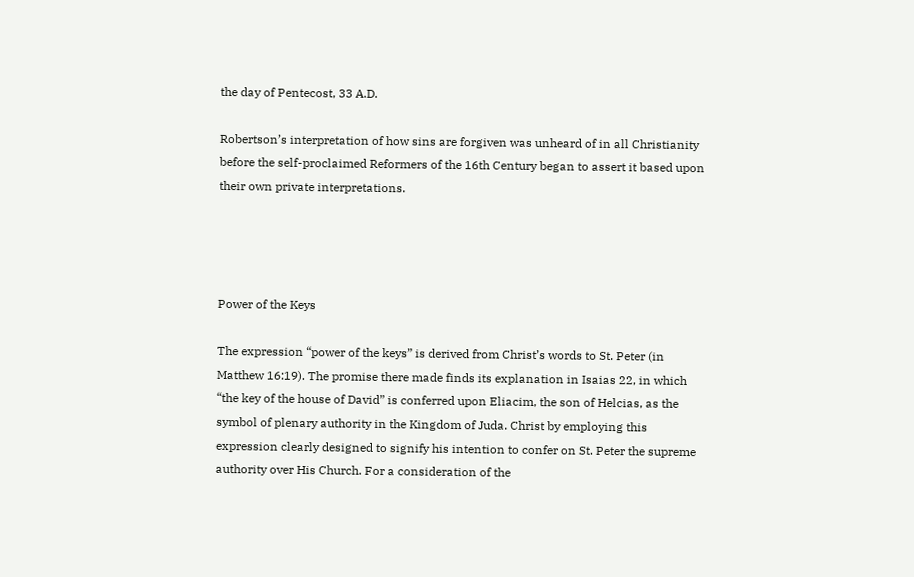the day of Pentecost, 33 A.D.

Robertson’s interpretation of how sins are forgiven was unheard of in all Christianity before the self-proclaimed Reformers of the 16th Century began to assert it based upon their own private interpretations.




Power of the Keys

The expression “power of the keys” is derived from Christ’s words to St. Peter (in Matthew 16:19). The promise there made finds its explanation in Isaias 22, in which “the key of the house of David” is conferred upon Eliacim, the son of Helcias, as the symbol of plenary authority in the Kingdom of Juda. Christ by employing this expression clearly designed to signify his intention to confer on St. Peter the supreme authority over His Church. For a consideration of the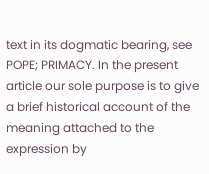text in its dogmatic bearing, see POPE; PRIMACY. In the present article our sole purpose is to give a brief historical account of the meaning attached to the expression by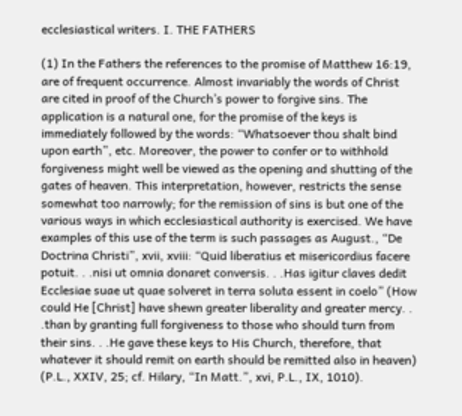ecclesiastical writers. I. THE FATHERS

(1) In the Fathers the references to the promise of Matthew 16:19, are of frequent occurrence. Almost invariably the words of Christ are cited in proof of the Church’s power to forgive sins. The application is a natural one, for the promise of the keys is immediately followed by the words: “Whatsoever thou shalt bind upon earth”, etc. Moreover, the power to confer or to withhold forgiveness might well be viewed as the opening and shutting of the gates of heaven. This interpretation, however, restricts the sense somewhat too narrowly; for the remission of sins is but one of the various ways in which ecclesiastical authority is exercised. We have examples of this use of the term is such passages as August., “De Doctrina Christi”, xvii, xviii: “Quid liberatius et misericordius facere potuit. . .nisi ut omnia donaret conversis. . .Has igitur claves dedit Ecclesiae suae ut quae solveret in terra soluta essent in coelo” (How could He [Christ] have shewn greater liberality and greater mercy. . .than by granting full forgiveness to those who should turn from their sins. . .He gave these keys to His Church, therefore, that whatever it should remit on earth should be remitted also in heaven) (P.L., XXIV, 25; cf. Hilary, “In Matt.”, xvi, P.L., IX, 1010).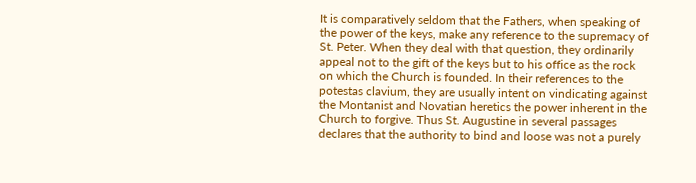It is comparatively seldom that the Fathers, when speaking of the power of the keys, make any reference to the supremacy of St. Peter. When they deal with that question, they ordinarily appeal not to the gift of the keys but to his office as the rock on which the Church is founded. In their references to the potestas clavium, they are usually intent on vindicating against the Montanist and Novatian heretics the power inherent in the Church to forgive. Thus St. Augustine in several passages declares that the authority to bind and loose was not a purely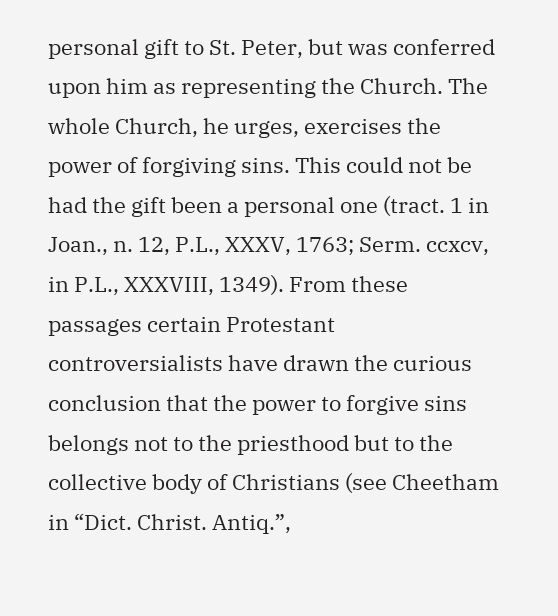personal gift to St. Peter, but was conferred upon him as representing the Church. The whole Church, he urges, exercises the power of forgiving sins. This could not be had the gift been a personal one (tract. 1 in Joan., n. 12, P.L., XXXV, 1763; Serm. ccxcv, in P.L., XXXVIII, 1349). From these passages certain Protestant controversialists have drawn the curious conclusion that the power to forgive sins belongs not to the priesthood but to the collective body of Christians (see Cheetham in “Dict. Christ. Antiq.”,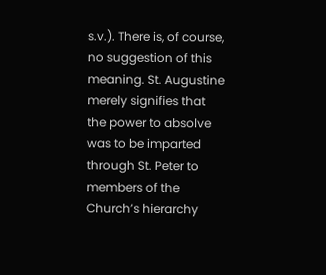s.v.). There is, of course, no suggestion of this meaning. St. Augustine merely signifies that the power to absolve was to be imparted through St. Peter to members of the Church’s hierarchy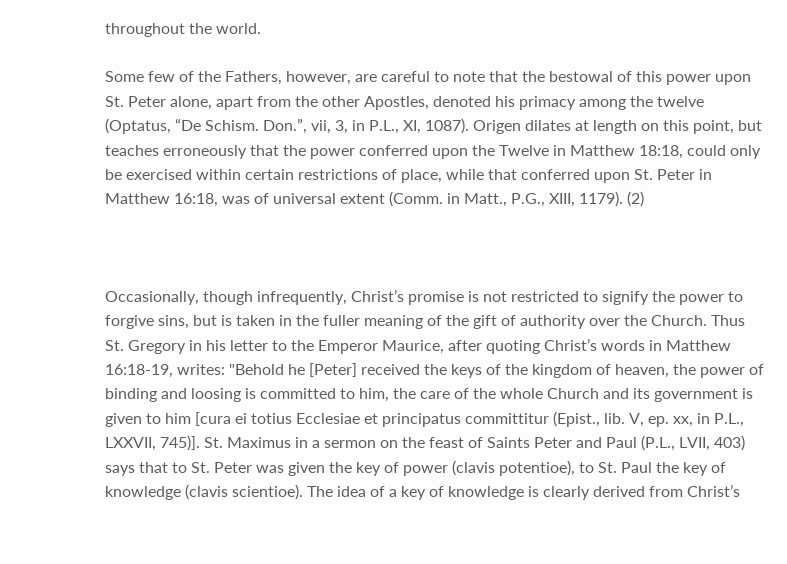throughout the world.

Some few of the Fathers, however, are careful to note that the bestowal of this power upon St. Peter alone, apart from the other Apostles, denoted his primacy among the twelve (Optatus, “De Schism. Don.”, vii, 3, in P.L., XI, 1087). Origen dilates at length on this point, but teaches erroneously that the power conferred upon the Twelve in Matthew 18:18, could only be exercised within certain restrictions of place, while that conferred upon St. Peter in Matthew 16:18, was of universal extent (Comm. in Matt., P.G., XIII, 1179). (2)



Occasionally, though infrequently, Christ’s promise is not restricted to signify the power to forgive sins, but is taken in the fuller meaning of the gift of authority over the Church. Thus St. Gregory in his letter to the Emperor Maurice, after quoting Christ’s words in Matthew 16:18-19, writes: "Behold he [Peter] received the keys of the kingdom of heaven, the power of binding and loosing is committed to him, the care of the whole Church and its government is given to him [cura ei totius Ecclesiae et principatus committitur (Epist., lib. V, ep. xx, in P.L., LXXVII, 745)]. St. Maximus in a sermon on the feast of Saints Peter and Paul (P.L., LVII, 403) says that to St. Peter was given the key of power (clavis potentioe), to St. Paul the key of knowledge (clavis scientioe). The idea of a key of knowledge is clearly derived from Christ’s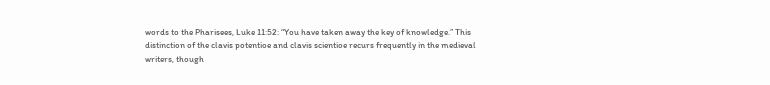words to the Pharisees, Luke 11:52: “You have taken away the key of knowledge.” This distinction of the clavis potentioe and clavis scientioe recurs frequently in the medieval writers, though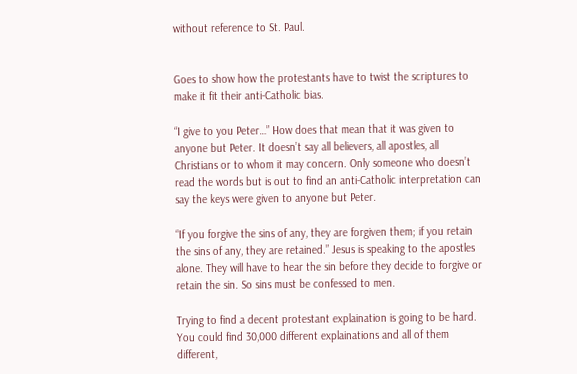without reference to St. Paul.


Goes to show how the protestants have to twist the scriptures to make it fit their anti-Catholic bias.

“I give to you Peter…” How does that mean that it was given to anyone but Peter. It doesn’t say all believers, all apostles, all Christians or to whom it may concern. Only someone who doesn’t read the words but is out to find an anti-Catholic interpretation can say the keys were given to anyone but Peter.

“If you forgive the sins of any, they are forgiven them; if you retain the sins of any, they are retained.” Jesus is speaking to the apostles alone. They will have to hear the sin before they decide to forgive or retain the sin. So sins must be confessed to men.

Trying to find a decent protestant explaination is going to be hard. You could find 30,000 different explainations and all of them different,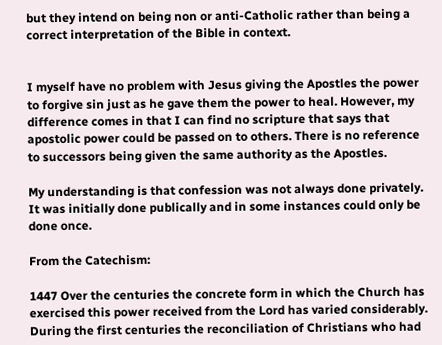but they intend on being non or anti-Catholic rather than being a correct interpretation of the Bible in context.


I myself have no problem with Jesus giving the Apostles the power to forgive sin just as he gave them the power to heal. However, my difference comes in that I can find no scripture that says that apostolic power could be passed on to others. There is no reference to successors being given the same authority as the Apostles.

My understanding is that confession was not always done privately. It was initially done publically and in some instances could only be done once.

From the Catechism:

1447 Over the centuries the concrete form in which the Church has exercised this power received from the Lord has varied considerably. During the first centuries the reconciliation of Christians who had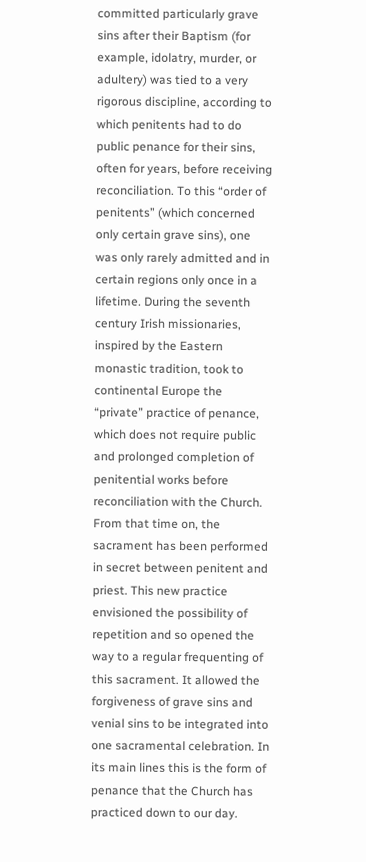committed particularly grave sins after their Baptism (for example, idolatry, murder, or adultery) was tied to a very rigorous discipline, according to which penitents had to do public penance for their sins, often for years, before receiving reconciliation. To this “order of penitents” (which concerned only certain grave sins), one was only rarely admitted and in certain regions only once in a lifetime. During the seventh century Irish missionaries, inspired by the Eastern monastic tradition, took to continental Europe the “private” practice of penance, which does not require public and prolonged completion of penitential works before reconciliation with the Church. From that time on, the sacrament has been performed in secret between penitent and priest. This new practice envisioned the possibility of repetition and so opened the way to a regular frequenting of this sacrament. It allowed the forgiveness of grave sins and venial sins to be integrated into one sacramental celebration. In its main lines this is the form of penance that the Church has practiced down to our day.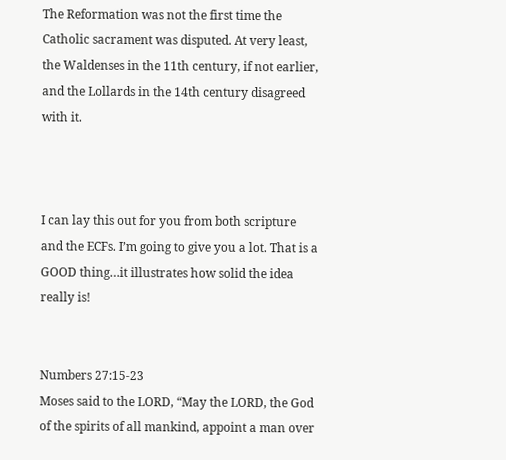The Reformation was not the first time the Catholic sacrament was disputed. At very least, the Waldenses in the 11th century, if not earlier, and the Lollards in the 14th century disagreed with it.



I can lay this out for you from both scripture and the ECFs. I’m going to give you a lot. That is a GOOD thing…it illustrates how solid the idea really is!


Numbers 27:15-23
Moses said to the LORD, “May the LORD, the God of the spirits of all mankind, appoint a man over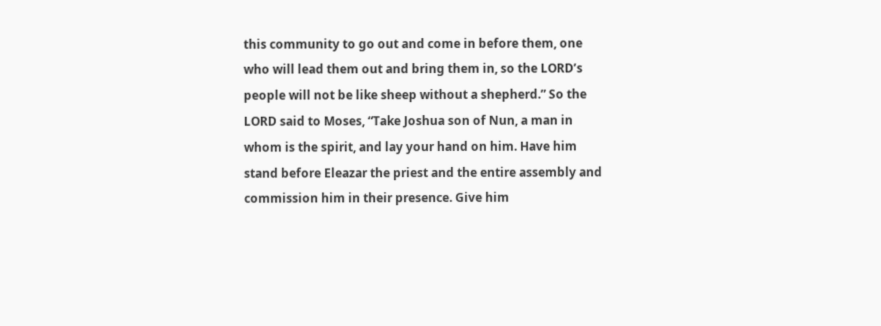this community to go out and come in before them, one who will lead them out and bring them in, so the LORD’s people will not be like sheep without a shepherd.” So the LORD said to Moses, “Take Joshua son of Nun, a man in whom is the spirit, and lay your hand on him. Have him stand before Eleazar the priest and the entire assembly and commission him in their presence. Give him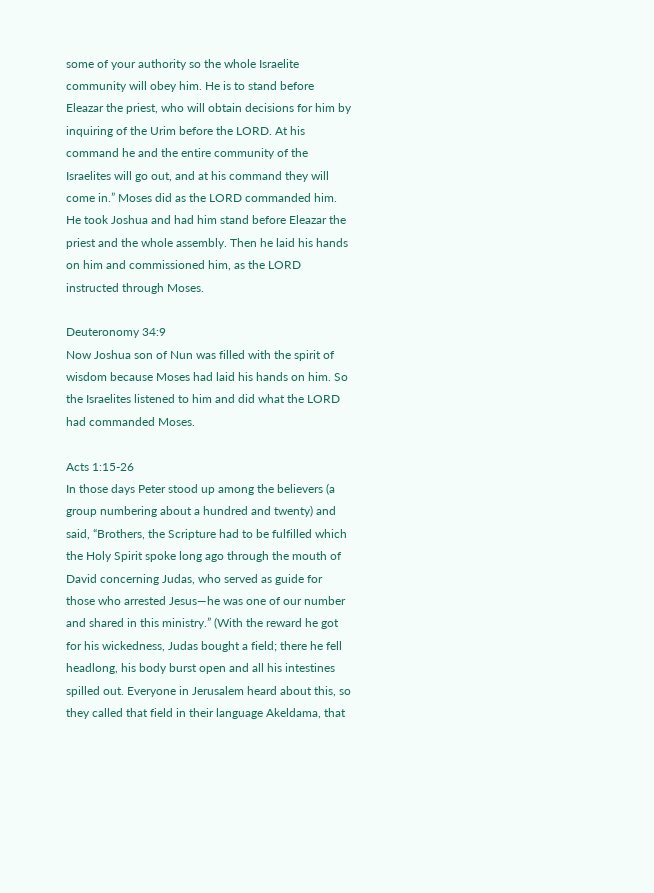some of your authority so the whole Israelite community will obey him. He is to stand before Eleazar the priest, who will obtain decisions for him by inquiring of the Urim before the LORD. At his command he and the entire community of the Israelites will go out, and at his command they will come in.” Moses did as the LORD commanded him. He took Joshua and had him stand before Eleazar the priest and the whole assembly. Then he laid his hands on him and commissioned him, as the LORD instructed through Moses.

Deuteronomy 34:9
Now Joshua son of Nun was filled with the spirit of wisdom because Moses had laid his hands on him. So the Israelites listened to him and did what the LORD had commanded Moses.

Acts 1:15-26
In those days Peter stood up among the believers (a group numbering about a hundred and twenty) and said, “Brothers, the Scripture had to be fulfilled which the Holy Spirit spoke long ago through the mouth of David concerning Judas, who served as guide for those who arrested Jesus—he was one of our number and shared in this ministry.” (With the reward he got for his wickedness, Judas bought a field; there he fell headlong, his body burst open and all his intestines spilled out. Everyone in Jerusalem heard about this, so they called that field in their language Akeldama, that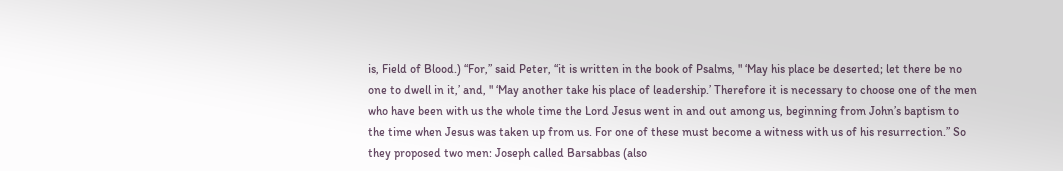is, Field of Blood.) “For,” said Peter, “it is written in the book of Psalms, " ‘May his place be deserted; let there be no one to dwell in it,’ and, " ‘May another take his place of leadership.’ Therefore it is necessary to choose one of the men who have been with us the whole time the Lord Jesus went in and out among us, beginning from John’s baptism to the time when Jesus was taken up from us. For one of these must become a witness with us of his resurrection.” So they proposed two men: Joseph called Barsabbas (also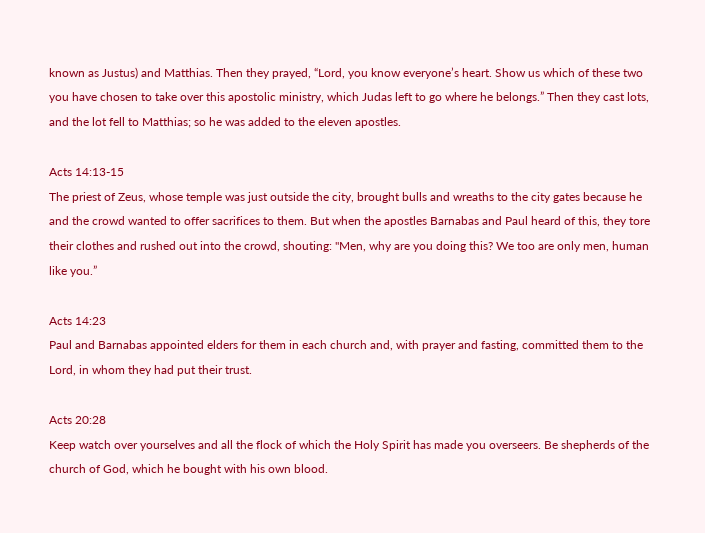known as Justus) and Matthias. Then they prayed, “Lord, you know everyone’s heart. Show us which of these two you have chosen to take over this apostolic ministry, which Judas left to go where he belongs.” Then they cast lots, and the lot fell to Matthias; so he was added to the eleven apostles.

Acts 14:13-15
The priest of Zeus, whose temple was just outside the city, brought bulls and wreaths to the city gates because he and the crowd wanted to offer sacrifices to them. But when the apostles Barnabas and Paul heard of this, they tore their clothes and rushed out into the crowd, shouting: "Men, why are you doing this? We too are only men, human like you.”

Acts 14:23
Paul and Barnabas appointed elders for them in each church and, with prayer and fasting, committed them to the Lord, in whom they had put their trust.

Acts 20:28
Keep watch over yourselves and all the flock of which the Holy Spirit has made you overseers. Be shepherds of the church of God, which he bought with his own blood.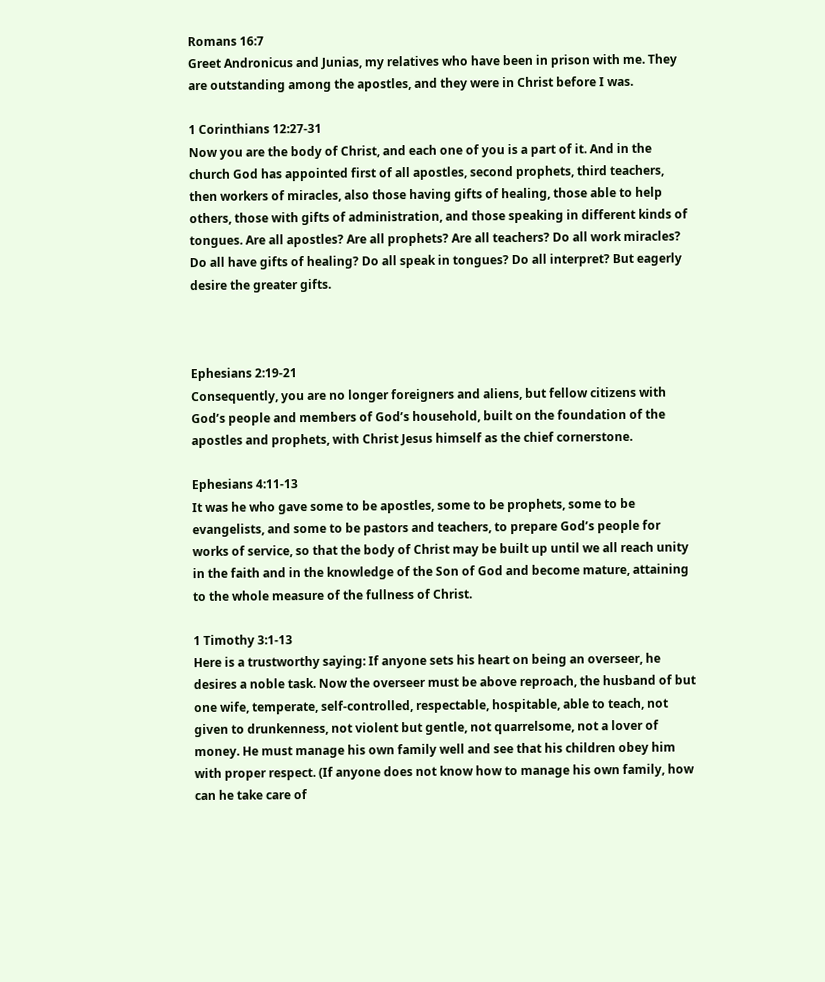Romans 16:7
Greet Andronicus and Junias, my relatives who have been in prison with me. They are outstanding among the apostles, and they were in Christ before I was.

1 Corinthians 12:27-31
Now you are the body of Christ, and each one of you is a part of it. And in the church God has appointed first of all apostles, second prophets, third teachers, then workers of miracles, also those having gifts of healing, those able to help others, those with gifts of administration, and those speaking in different kinds of tongues. Are all apostles? Are all prophets? Are all teachers? Do all work miracles? Do all have gifts of healing? Do all speak in tongues? Do all interpret? But eagerly desire the greater gifts.



Ephesians 2:19-21
Consequently, you are no longer foreigners and aliens, but fellow citizens with God’s people and members of God’s household, built on the foundation of the apostles and prophets, with Christ Jesus himself as the chief cornerstone.

Ephesians 4:11-13
It was he who gave some to be apostles, some to be prophets, some to be evangelists, and some to be pastors and teachers, to prepare God’s people for works of service, so that the body of Christ may be built up until we all reach unity in the faith and in the knowledge of the Son of God and become mature, attaining to the whole measure of the fullness of Christ.

1 Timothy 3:1-13
Here is a trustworthy saying: If anyone sets his heart on being an overseer, he desires a noble task. Now the overseer must be above reproach, the husband of but one wife, temperate, self-controlled, respectable, hospitable, able to teach, not given to drunkenness, not violent but gentle, not quarrelsome, not a lover of money. He must manage his own family well and see that his children obey him with proper respect. (If anyone does not know how to manage his own family, how can he take care of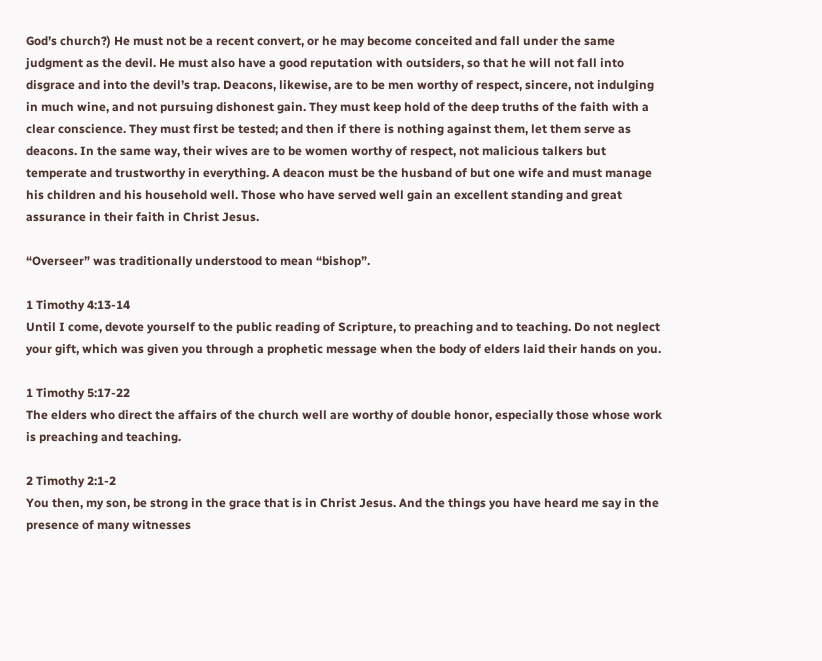God’s church?) He must not be a recent convert, or he may become conceited and fall under the same judgment as the devil. He must also have a good reputation with outsiders, so that he will not fall into disgrace and into the devil’s trap. Deacons, likewise, are to be men worthy of respect, sincere, not indulging in much wine, and not pursuing dishonest gain. They must keep hold of the deep truths of the faith with a clear conscience. They must first be tested; and then if there is nothing against them, let them serve as deacons. In the same way, their wives are to be women worthy of respect, not malicious talkers but temperate and trustworthy in everything. A deacon must be the husband of but one wife and must manage his children and his household well. Those who have served well gain an excellent standing and great assurance in their faith in Christ Jesus.

“Overseer” was traditionally understood to mean “bishop”.

1 Timothy 4:13-14
Until I come, devote yourself to the public reading of Scripture, to preaching and to teaching. Do not neglect your gift, which was given you through a prophetic message when the body of elders laid their hands on you.

1 Timothy 5:17-22
The elders who direct the affairs of the church well are worthy of double honor, especially those whose work is preaching and teaching.

2 Timothy 2:1-2
You then, my son, be strong in the grace that is in Christ Jesus. And the things you have heard me say in the presence of many witnesses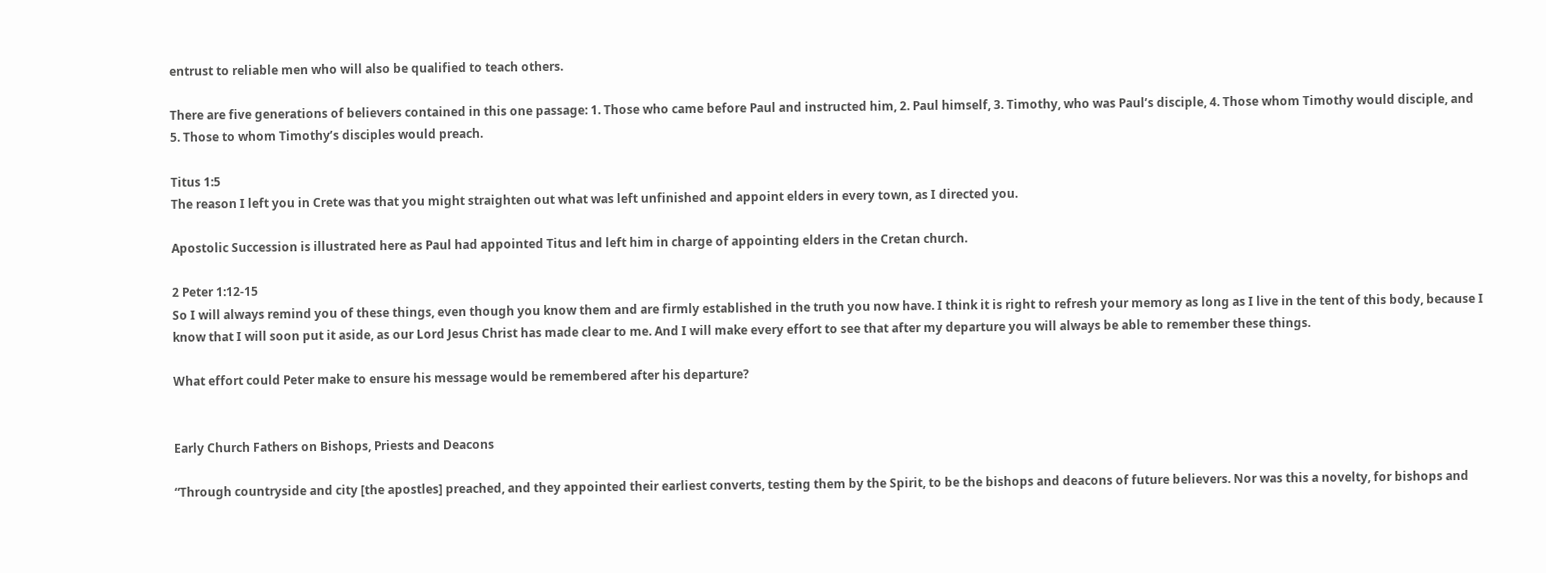entrust to reliable men who will also be qualified to teach others.

There are five generations of believers contained in this one passage: 1. Those who came before Paul and instructed him, 2. Paul himself, 3. Timothy, who was Paul’s disciple, 4. Those whom Timothy would disciple, and 5. Those to whom Timothy’s disciples would preach.

Titus 1:5
The reason I left you in Crete was that you might straighten out what was left unfinished and appoint elders in every town, as I directed you.

Apostolic Succession is illustrated here as Paul had appointed Titus and left him in charge of appointing elders in the Cretan church.

2 Peter 1:12-15
So I will always remind you of these things, even though you know them and are firmly established in the truth you now have. I think it is right to refresh your memory as long as I live in the tent of this body, because I know that I will soon put it aside, as our Lord Jesus Christ has made clear to me. And I will make every effort to see that after my departure you will always be able to remember these things.

What effort could Peter make to ensure his message would be remembered after his departure?


Early Church Fathers on Bishops, Priests and Deacons

“Through countryside and city [the apostles] preached, and they appointed their earliest converts, testing them by the Spirit, to be the bishops and deacons of future believers. Nor was this a novelty, for bishops and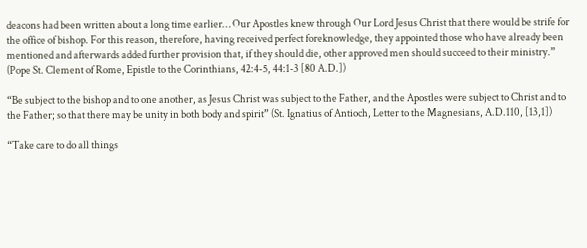deacons had been written about a long time earlier… Our Apostles knew through Our Lord Jesus Christ that there would be strife for the office of bishop. For this reason, therefore, having received perfect foreknowledge, they appointed those who have already been mentioned and afterwards added further provision that, if they should die, other approved men should succeed to their ministry.” (Pope St. Clement of Rome, Epistle to the Corinthians, 42:4-5, 44:1-3 [80 A.D.])

“Be subject to the bishop and to one another, as Jesus Christ was subject to the Father, and the Apostles were subject to Christ and to the Father; so that there may be unity in both body and spirit” (St. Ignatius of Antioch, Letter to the Magnesians, A.D.110, [13,1])

“Take care to do all things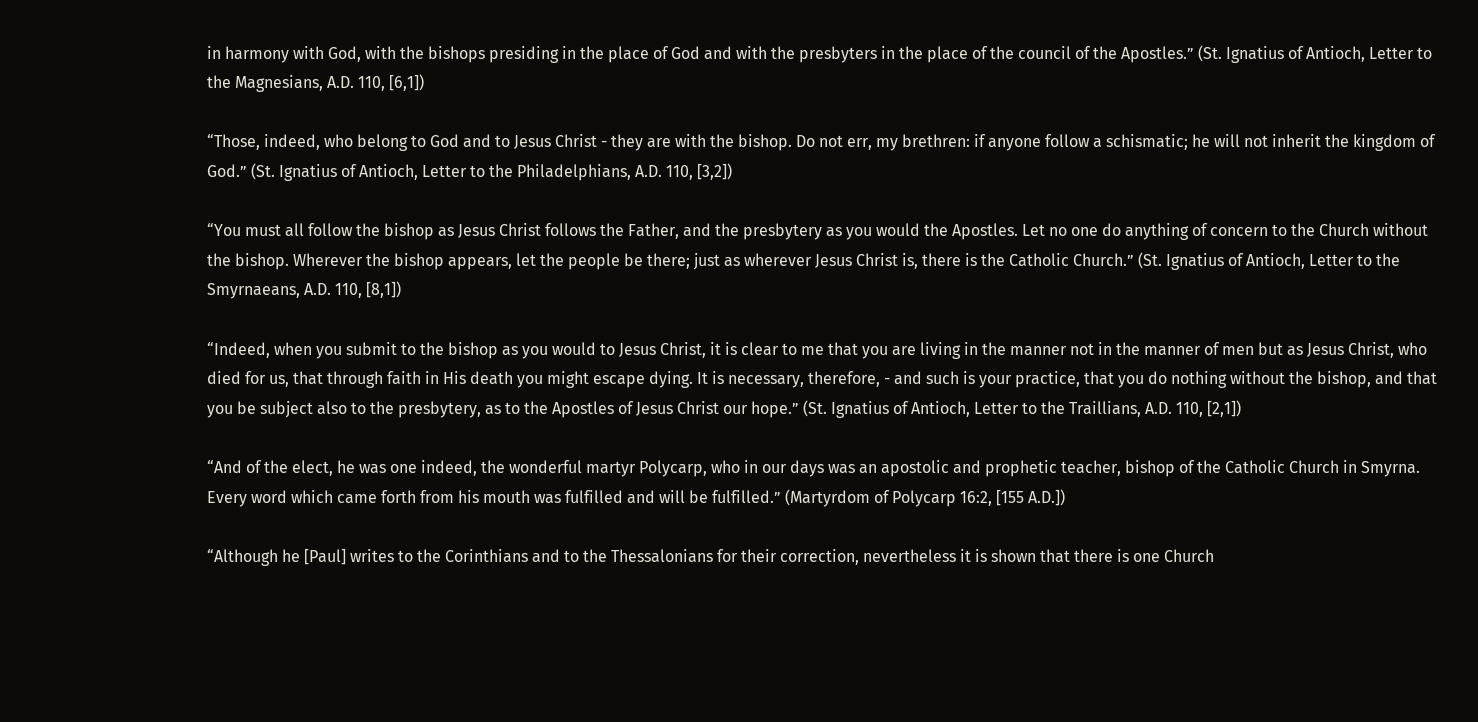in harmony with God, with the bishops presiding in the place of God and with the presbyters in the place of the council of the Apostles.” (St. Ignatius of Antioch, Letter to the Magnesians, A.D. 110, [6,1])

“Those, indeed, who belong to God and to Jesus Christ - they are with the bishop. Do not err, my brethren: if anyone follow a schismatic; he will not inherit the kingdom of God.” (St. Ignatius of Antioch, Letter to the Philadelphians, A.D. 110, [3,2])

“You must all follow the bishop as Jesus Christ follows the Father, and the presbytery as you would the Apostles. Let no one do anything of concern to the Church without the bishop. Wherever the bishop appears, let the people be there; just as wherever Jesus Christ is, there is the Catholic Church.” (St. Ignatius of Antioch, Letter to the Smyrnaeans, A.D. 110, [8,1])

“Indeed, when you submit to the bishop as you would to Jesus Christ, it is clear to me that you are living in the manner not in the manner of men but as Jesus Christ, who died for us, that through faith in His death you might escape dying. It is necessary, therefore, - and such is your practice, that you do nothing without the bishop, and that you be subject also to the presbytery, as to the Apostles of Jesus Christ our hope.” (St. Ignatius of Antioch, Letter to the Traillians, A.D. 110, [2,1])

“And of the elect, he was one indeed, the wonderful martyr Polycarp, who in our days was an apostolic and prophetic teacher, bishop of the Catholic Church in Smyrna. Every word which came forth from his mouth was fulfilled and will be fulfilled.” (Martyrdom of Polycarp 16:2, [155 A.D.])

“Although he [Paul] writes to the Corinthians and to the Thessalonians for their correction, nevertheless it is shown that there is one Church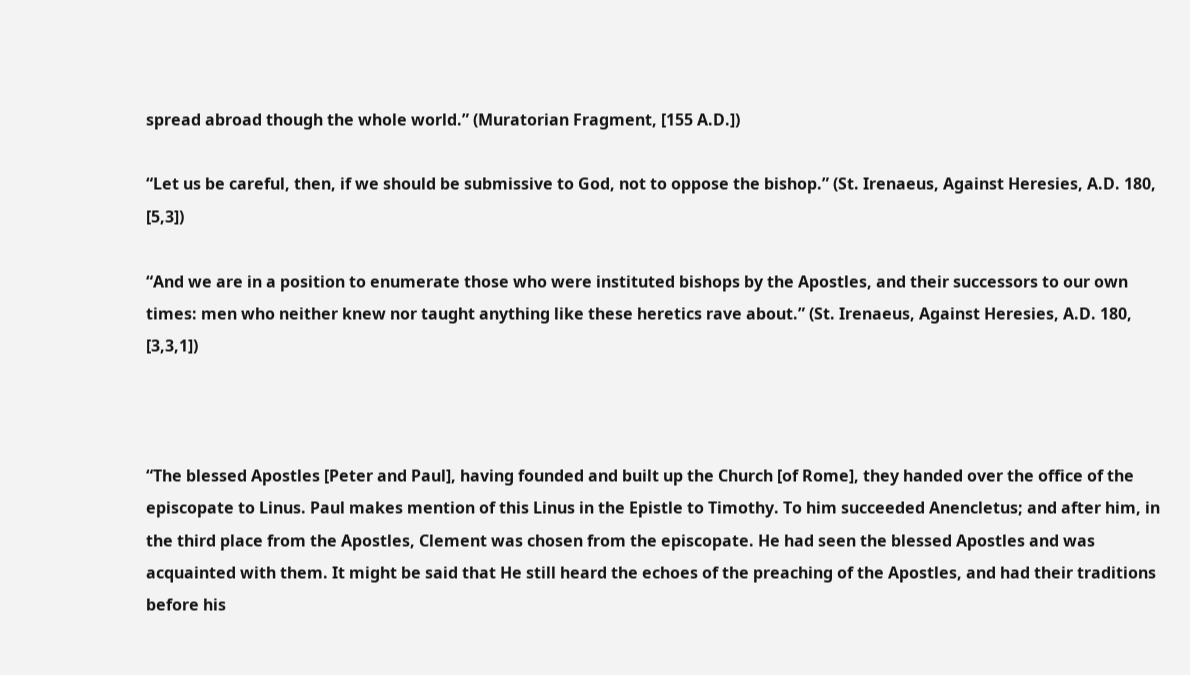spread abroad though the whole world.” (Muratorian Fragment, [155 A.D.])

“Let us be careful, then, if we should be submissive to God, not to oppose the bishop.” (St. Irenaeus, Against Heresies, A.D. 180, [5,3])

“And we are in a position to enumerate those who were instituted bishops by the Apostles, and their successors to our own times: men who neither knew nor taught anything like these heretics rave about.” (St. Irenaeus, Against Heresies, A.D. 180, [3,3,1])



“The blessed Apostles [Peter and Paul], having founded and built up the Church [of Rome], they handed over the office of the episcopate to Linus. Paul makes mention of this Linus in the Epistle to Timothy. To him succeeded Anencletus; and after him, in the third place from the Apostles, Clement was chosen from the episcopate. He had seen the blessed Apostles and was acquainted with them. It might be said that He still heard the echoes of the preaching of the Apostles, and had their traditions before his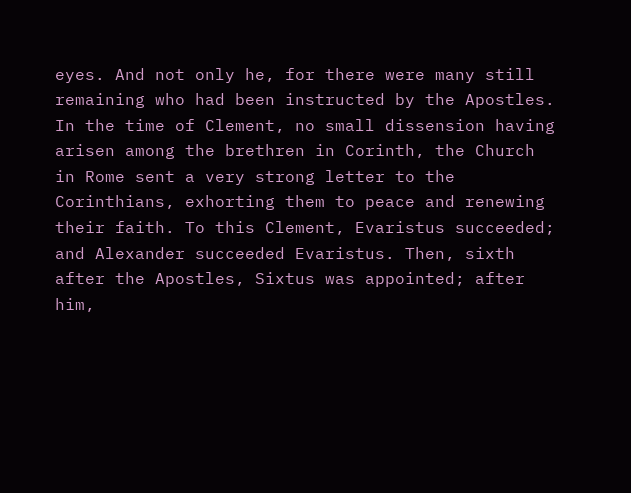eyes. And not only he, for there were many still remaining who had been instructed by the Apostles. In the time of Clement, no small dissension having arisen among the brethren in Corinth, the Church in Rome sent a very strong letter to the Corinthians, exhorting them to peace and renewing their faith. To this Clement, Evaristus succeeded; and Alexander succeeded Evaristus. Then, sixth after the Apostles, Sixtus was appointed; after him,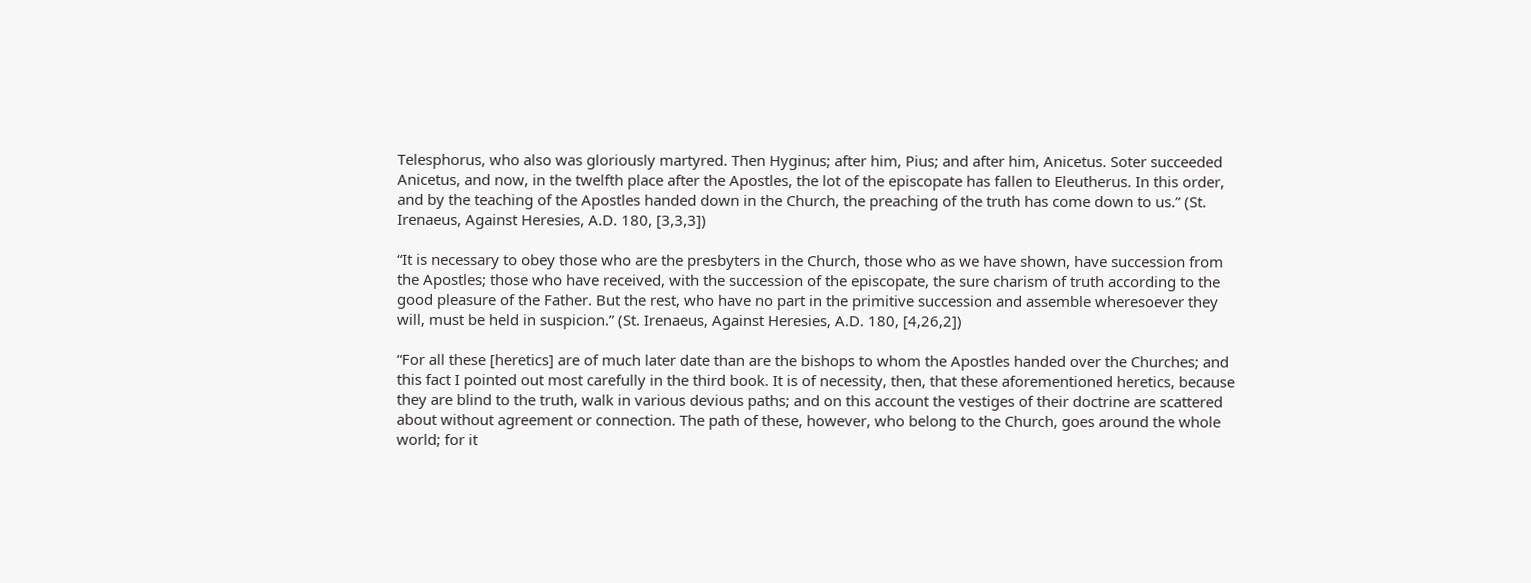Telesphorus, who also was gloriously martyred. Then Hyginus; after him, Pius; and after him, Anicetus. Soter succeeded Anicetus, and now, in the twelfth place after the Apostles, the lot of the episcopate has fallen to Eleutherus. In this order, and by the teaching of the Apostles handed down in the Church, the preaching of the truth has come down to us.” (St. Irenaeus, Against Heresies, A.D. 180, [3,3,3])

“It is necessary to obey those who are the presbyters in the Church, those who as we have shown, have succession from the Apostles; those who have received, with the succession of the episcopate, the sure charism of truth according to the good pleasure of the Father. But the rest, who have no part in the primitive succession and assemble wheresoever they will, must be held in suspicion.” (St. Irenaeus, Against Heresies, A.D. 180, [4,26,2])

“For all these [heretics] are of much later date than are the bishops to whom the Apostles handed over the Churches; and this fact I pointed out most carefully in the third book. It is of necessity, then, that these aforementioned heretics, because they are blind to the truth, walk in various devious paths; and on this account the vestiges of their doctrine are scattered about without agreement or connection. The path of these, however, who belong to the Church, goes around the whole world; for it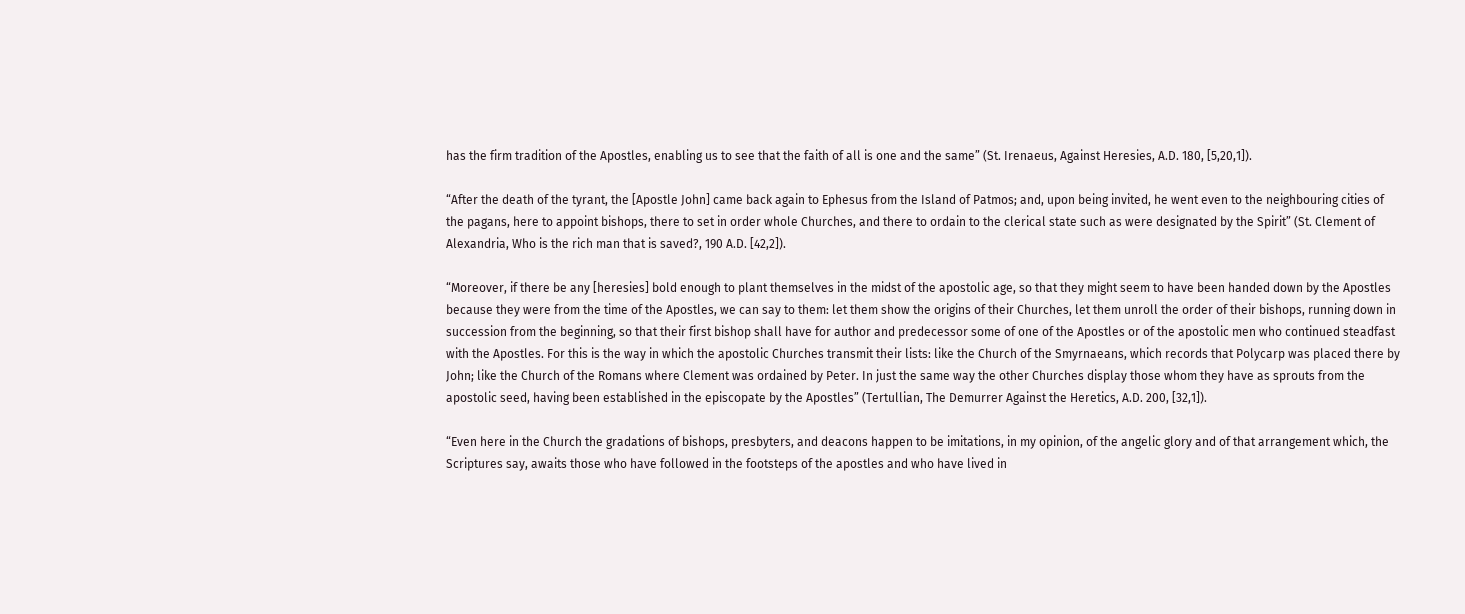has the firm tradition of the Apostles, enabling us to see that the faith of all is one and the same” (St. Irenaeus, Against Heresies, A.D. 180, [5,20,1]).

“After the death of the tyrant, the [Apostle John] came back again to Ephesus from the Island of Patmos; and, upon being invited, he went even to the neighbouring cities of the pagans, here to appoint bishops, there to set in order whole Churches, and there to ordain to the clerical state such as were designated by the Spirit” (St. Clement of Alexandria, Who is the rich man that is saved?, 190 A.D. [42,2]).

“Moreover, if there be any [heresies] bold enough to plant themselves in the midst of the apostolic age, so that they might seem to have been handed down by the Apostles because they were from the time of the Apostles, we can say to them: let them show the origins of their Churches, let them unroll the order of their bishops, running down in succession from the beginning, so that their first bishop shall have for author and predecessor some of one of the Apostles or of the apostolic men who continued steadfast with the Apostles. For this is the way in which the apostolic Churches transmit their lists: like the Church of the Smyrnaeans, which records that Polycarp was placed there by John; like the Church of the Romans where Clement was ordained by Peter. In just the same way the other Churches display those whom they have as sprouts from the apostolic seed, having been established in the episcopate by the Apostles” (Tertullian, The Demurrer Against the Heretics, A.D. 200, [32,1]).

“Even here in the Church the gradations of bishops, presbyters, and deacons happen to be imitations, in my opinion, of the angelic glory and of that arrangement which, the Scriptures say, awaits those who have followed in the footsteps of the apostles and who have lived in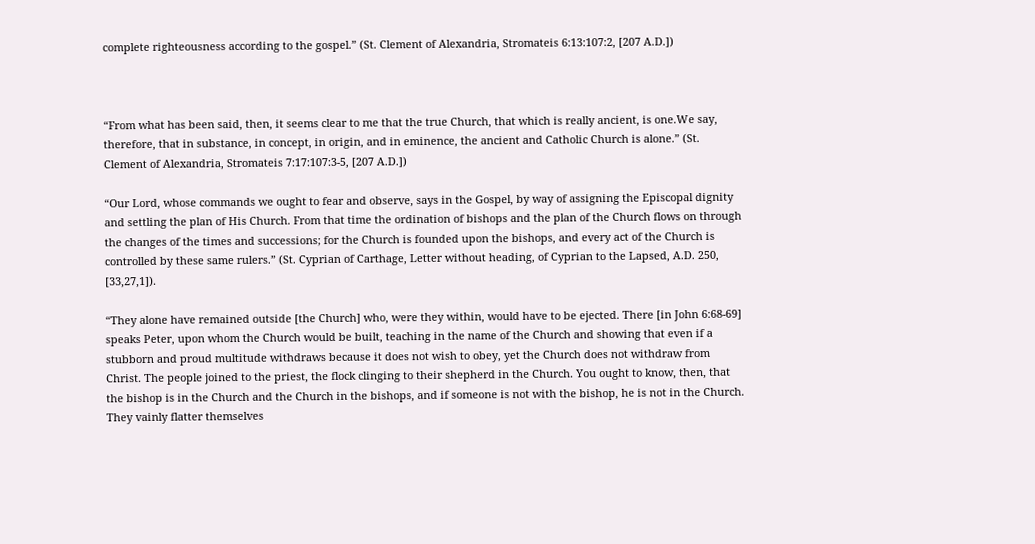complete righteousness according to the gospel.” (St. Clement of Alexandria, Stromateis 6:13:107:2, [207 A.D.])



“From what has been said, then, it seems clear to me that the true Church, that which is really ancient, is one.We say, therefore, that in substance, in concept, in origin, and in eminence, the ancient and Catholic Church is alone.” (St. Clement of Alexandria, Stromateis 7:17:107:3-5, [207 A.D.])

“Our Lord, whose commands we ought to fear and observe, says in the Gospel, by way of assigning the Episcopal dignity and settling the plan of His Church. From that time the ordination of bishops and the plan of the Church flows on through the changes of the times and successions; for the Church is founded upon the bishops, and every act of the Church is controlled by these same rulers.” (St. Cyprian of Carthage, Letter without heading, of Cyprian to the Lapsed, A.D. 250, [33,27,1]).

“They alone have remained outside [the Church] who, were they within, would have to be ejected. There [in John 6:68-69] speaks Peter, upon whom the Church would be built, teaching in the name of the Church and showing that even if a stubborn and proud multitude withdraws because it does not wish to obey, yet the Church does not withdraw from Christ. The people joined to the priest, the flock clinging to their shepherd in the Church. You ought to know, then, that the bishop is in the Church and the Church in the bishops, and if someone is not with the bishop, he is not in the Church. They vainly flatter themselves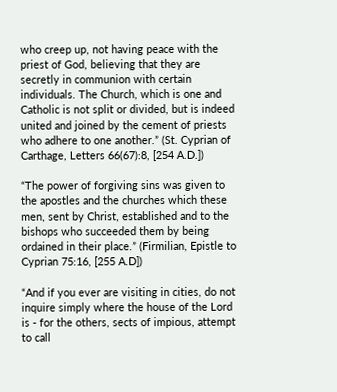who creep up, not having peace with the priest of God, believing that they are secretly in communion with certain individuals. The Church, which is one and Catholic is not split or divided, but is indeed united and joined by the cement of priests who adhere to one another.” (St. Cyprian of Carthage, Letters 66(67):8, [254 A.D.])

“The power of forgiving sins was given to the apostles and the churches which these men, sent by Christ, established and to the bishops who succeeded them by being ordained in their place.” (Firmilian, Epistle to Cyprian 75:16, [255 A.D])

“And if you ever are visiting in cities, do not inquire simply where the house of the Lord is - for the others, sects of impious, attempt to call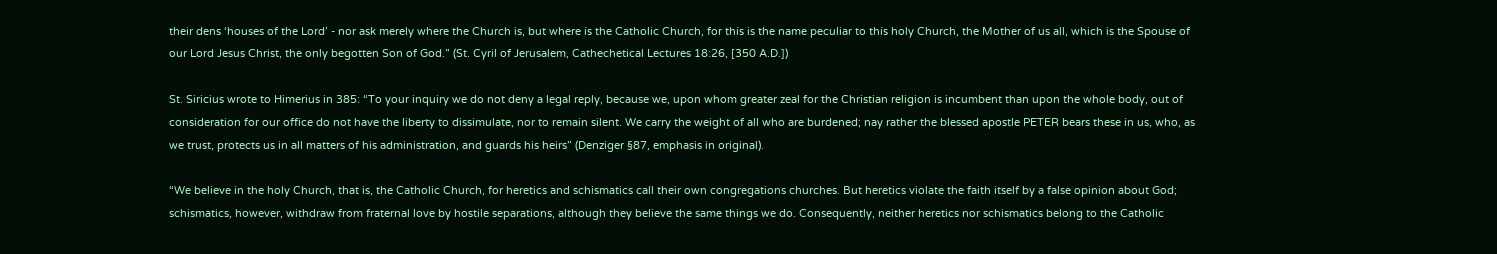their dens ‘houses of the Lord’ - nor ask merely where the Church is, but where is the Catholic Church, for this is the name peculiar to this holy Church, the Mother of us all, which is the Spouse of our Lord Jesus Christ, the only begotten Son of God.” (St. Cyril of Jerusalem, Cathechetical Lectures 18:26, [350 A.D.])

St. Siricius wrote to Himerius in 385: “To your inquiry we do not deny a legal reply, because we, upon whom greater zeal for the Christian religion is incumbent than upon the whole body, out of consideration for our office do not have the liberty to dissimulate, nor to remain silent. We carry the weight of all who are burdened; nay rather the blessed apostle PETER bears these in us, who, as we trust, protects us in all matters of his administration, and guards his heirs” (Denziger §87, emphasis in original).

“We believe in the holy Church, that is, the Catholic Church, for heretics and schismatics call their own congregations churches. But heretics violate the faith itself by a false opinion about God; schismatics, however, withdraw from fraternal love by hostile separations, although they believe the same things we do. Consequently, neither heretics nor schismatics belong to the Catholic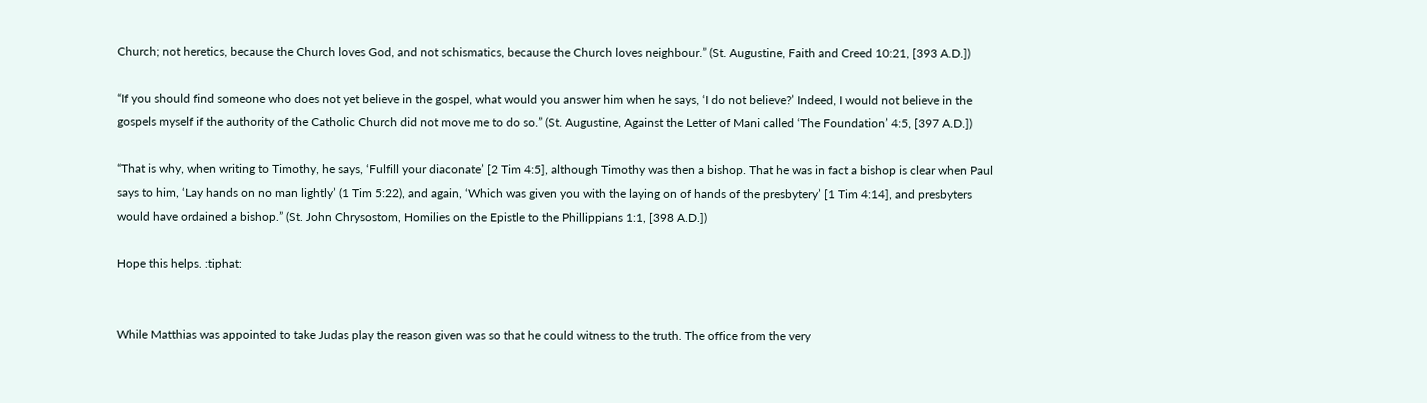Church; not heretics, because the Church loves God, and not schismatics, because the Church loves neighbour.” (St. Augustine, Faith and Creed 10:21, [393 A.D.])

“If you should find someone who does not yet believe in the gospel, what would you answer him when he says, ‘I do not believe?’ Indeed, I would not believe in the gospels myself if the authority of the Catholic Church did not move me to do so.” (St. Augustine, Against the Letter of Mani called ‘The Foundation’ 4:5, [397 A.D.])

“That is why, when writing to Timothy, he says, ‘Fulfill your diaconate’ [2 Tim 4:5], although Timothy was then a bishop. That he was in fact a bishop is clear when Paul says to him, ‘Lay hands on no man lightly’ (1 Tim 5:22), and again, ‘Which was given you with the laying on of hands of the presbytery’ [1 Tim 4:14], and presbyters would have ordained a bishop.” (St. John Chrysostom, Homilies on the Epistle to the Phillippians 1:1, [398 A.D.])

Hope this helps. :tiphat:


While Matthias was appointed to take Judas play the reason given was so that he could witness to the truth. The office from the very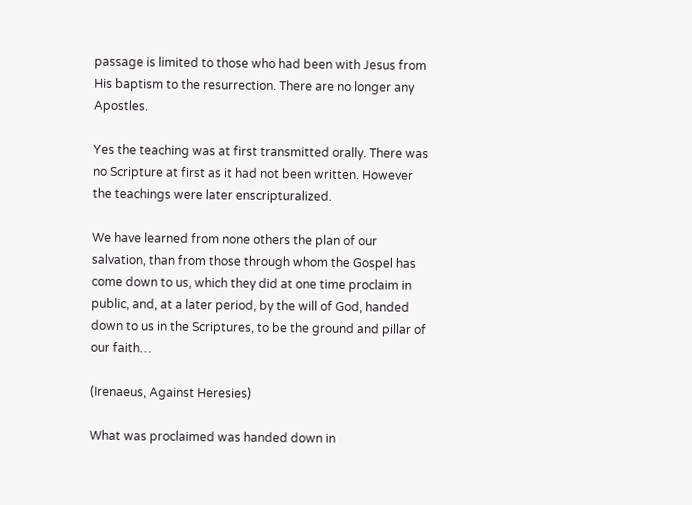passage is limited to those who had been with Jesus from His baptism to the resurrection. There are no longer any Apostles.

Yes the teaching was at first transmitted orally. There was no Scripture at first as it had not been written. However the teachings were later enscripturalized.

We have learned from none others the plan of our salvation, than from those through whom the Gospel has come down to us, which they did at one time proclaim in public, and, at a later period, by the will of God, handed down to us in the Scriptures, to be the ground and pillar of our faith…

(Irenaeus, Against Heresies)

What was proclaimed was handed down in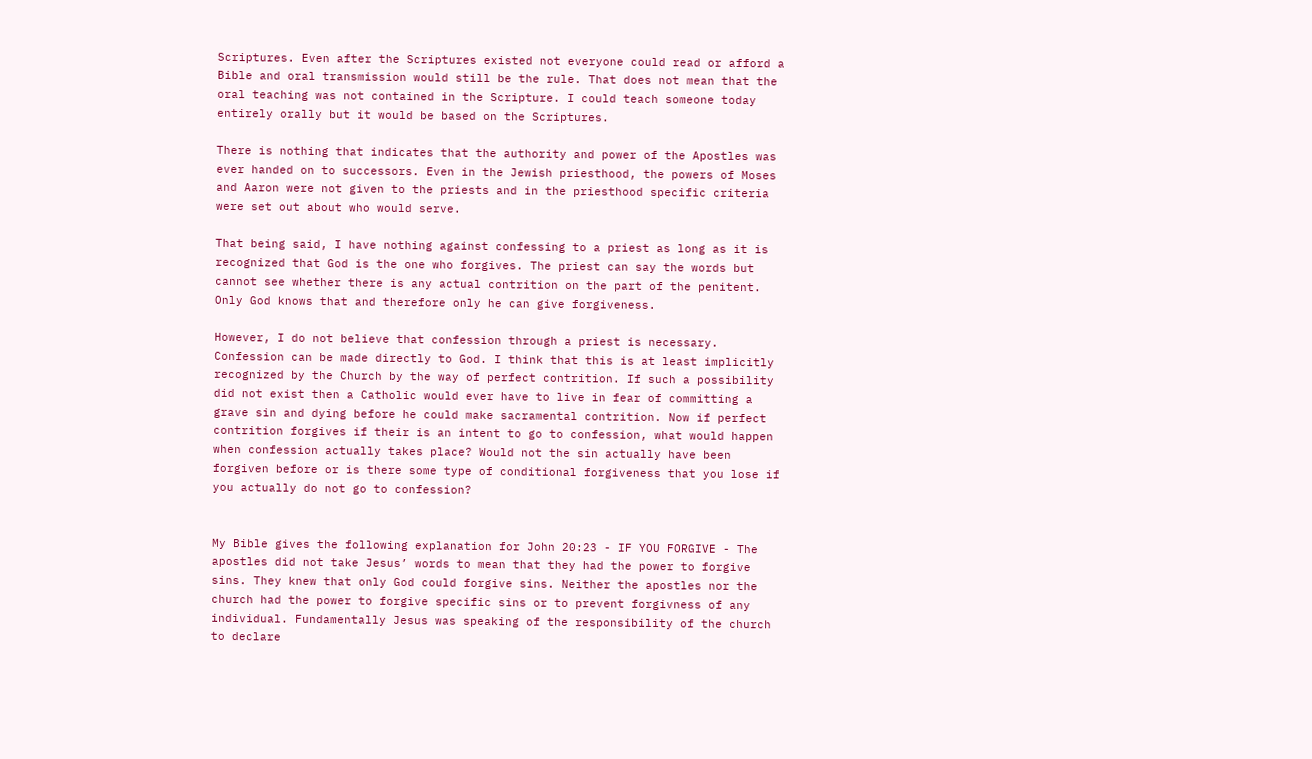Scriptures. Even after the Scriptures existed not everyone could read or afford a Bible and oral transmission would still be the rule. That does not mean that the oral teaching was not contained in the Scripture. I could teach someone today entirely orally but it would be based on the Scriptures.

There is nothing that indicates that the authority and power of the Apostles was ever handed on to successors. Even in the Jewish priesthood, the powers of Moses and Aaron were not given to the priests and in the priesthood specific criteria were set out about who would serve.

That being said, I have nothing against confessing to a priest as long as it is recognized that God is the one who forgives. The priest can say the words but cannot see whether there is any actual contrition on the part of the penitent. Only God knows that and therefore only he can give forgiveness.

However, I do not believe that confession through a priest is necessary. Confession can be made directly to God. I think that this is at least implicitly recognized by the Church by the way of perfect contrition. If such a possibility did not exist then a Catholic would ever have to live in fear of committing a grave sin and dying before he could make sacramental contrition. Now if perfect contrition forgives if their is an intent to go to confession, what would happen when confession actually takes place? Would not the sin actually have been forgiven before or is there some type of conditional forgiveness that you lose if you actually do not go to confession?


My Bible gives the following explanation for John 20:23 - IF YOU FORGIVE - The apostles did not take Jesus’ words to mean that they had the power to forgive sins. They knew that only God could forgive sins. Neither the apostles nor the church had the power to forgive specific sins or to prevent forgivness of any individual. Fundamentally Jesus was speaking of the responsibility of the church to declare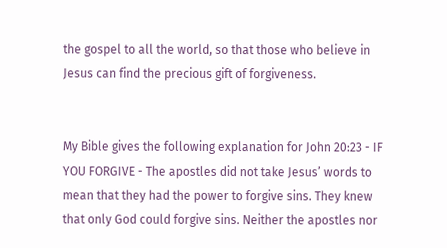the gospel to all the world, so that those who believe in Jesus can find the precious gift of forgiveness.


My Bible gives the following explanation for John 20:23 - IF YOU FORGIVE - The apostles did not take Jesus’ words to mean that they had the power to forgive sins. They knew that only God could forgive sins. Neither the apostles nor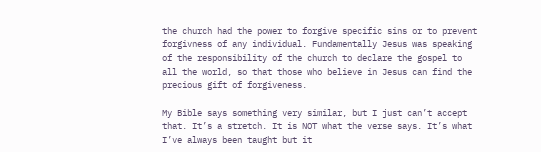the church had the power to forgive specific sins or to prevent forgivness of any individual. Fundamentally Jesus was speaking of the responsibility of the church to declare the gospel to all the world, so that those who believe in Jesus can find the precious gift of forgiveness.

My Bible says something very similar, but I just can’t accept that. It’s a stretch. It is NOT what the verse says. It’s what I’ve always been taught but it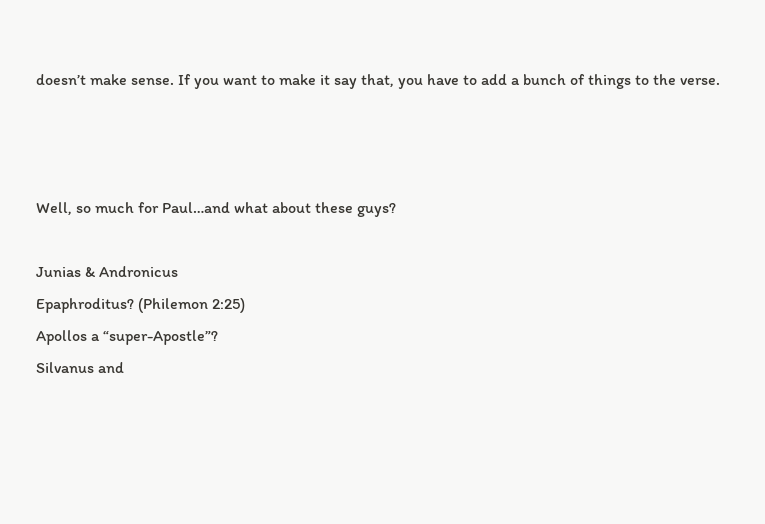doesn’t make sense. If you want to make it say that, you have to add a bunch of things to the verse.



Well, so much for Paul…and what about these guys?

Junias & Andronicus
Epaphroditus? (Philemon 2:25)
Apollos a “super-Apostle”?
Silvanus and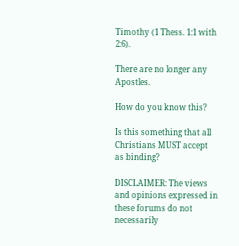Timothy (1 Thess. 1:1 with 2:6).

There are no longer any Apostles.

How do you know this?

Is this something that all Christians MUST accept as binding?

DISCLAIMER: The views and opinions expressed in these forums do not necessarily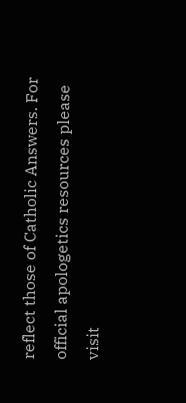reflect those of Catholic Answers. For official apologetics resources please visit